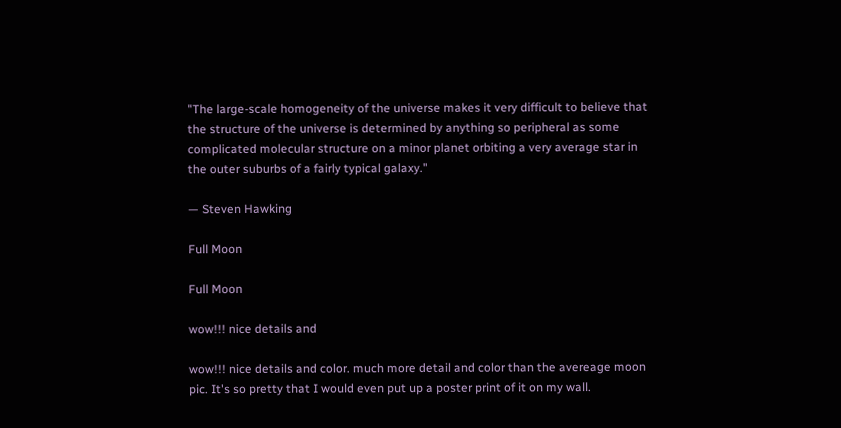"The large-scale homogeneity of the universe makes it very difficult to believe that the structure of the universe is determined by anything so peripheral as some complicated molecular structure on a minor planet orbiting a very average star in the outer suburbs of a fairly typical galaxy."

— Steven Hawking

Full Moon

Full Moon

wow!!! nice details and

wow!!! nice details and color. much more detail and color than the avereage moon pic. It's so pretty that I would even put up a poster print of it on my wall.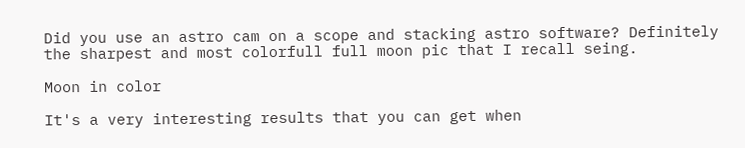Did you use an astro cam on a scope and stacking astro software? Definitely the sharpest and most colorfull full moon pic that I recall seing.

Moon in color

It's a very interesting results that you can get when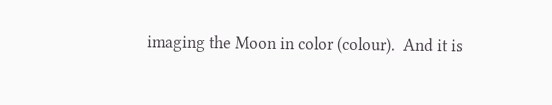imaging the Moon in color (colour).  And it is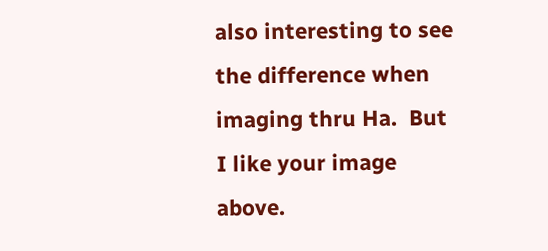also interesting to see the difference when imaging thru Ha.  But I like your image above.